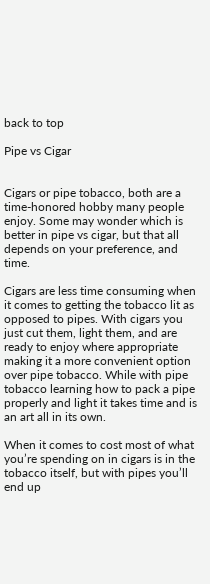back to top

Pipe vs Cigar


Cigars or pipe tobacco, both are a time-honored hobby many people enjoy. Some may wonder which is better in pipe vs cigar, but that all depends on your preference, and time.

Cigars are less time consuming when it comes to getting the tobacco lit as opposed to pipes. With cigars you just cut them, light them, and are ready to enjoy where appropriate making it a more convenient option over pipe tobacco. While with pipe tobacco learning how to pack a pipe properly and light it takes time and is an art all in its own.

When it comes to cost most of what you’re spending on in cigars is in the tobacco itself, but with pipes you’ll end up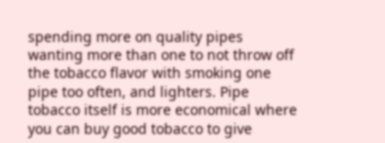spending more on quality pipes wanting more than one to not throw off the tobacco flavor with smoking one pipe too often, and lighters. Pipe tobacco itself is more economical where you can buy good tobacco to give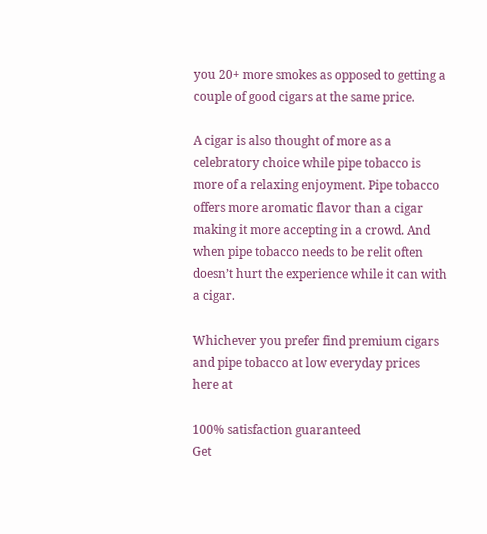you 20+ more smokes as opposed to getting a couple of good cigars at the same price.

A cigar is also thought of more as a celebratory choice while pipe tobacco is more of a relaxing enjoyment. Pipe tobacco offers more aromatic flavor than a cigar making it more accepting in a crowd. And when pipe tobacco needs to be relit often doesn’t hurt the experience while it can with a cigar.

Whichever you prefer find premium cigars and pipe tobacco at low everyday prices here at

100% satisfaction guaranteed
Get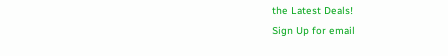the Latest Deals!
Sign Up for email